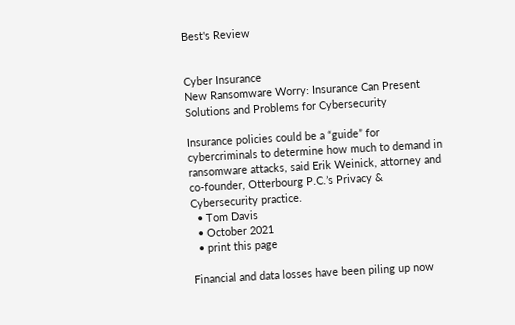Best's Review


Cyber Insurance
New Ransomware Worry: Insurance Can Present Solutions and Problems for Cybersecurity

Insurance policies could be a “guide” for cybercriminals to determine how much to demand in ransomware attacks, said Erik Weinick, attorney and co-founder, Otterbourg P.C.’s Privacy & Cybersecurity practice.
  • Tom Davis
  • October 2021
  • print this page

Financial and data losses have been piling up now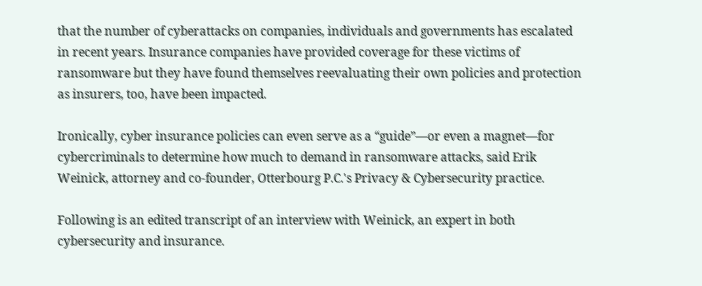that the number of cyberattacks on companies, individuals and governments has escalated in recent years. Insurance companies have provided coverage for these victims of ransomware but they have found themselves reevaluating their own policies and protection as insurers, too, have been impacted.

Ironically, cyber insurance policies can even serve as a “guide”—or even a magnet—for cybercriminals to determine how much to demand in ransomware attacks, said Erik Weinick, attorney and co-founder, Otterbourg P.C.'s Privacy & Cybersecurity practice.

Following is an edited transcript of an interview with Weinick, an expert in both cybersecurity and insurance.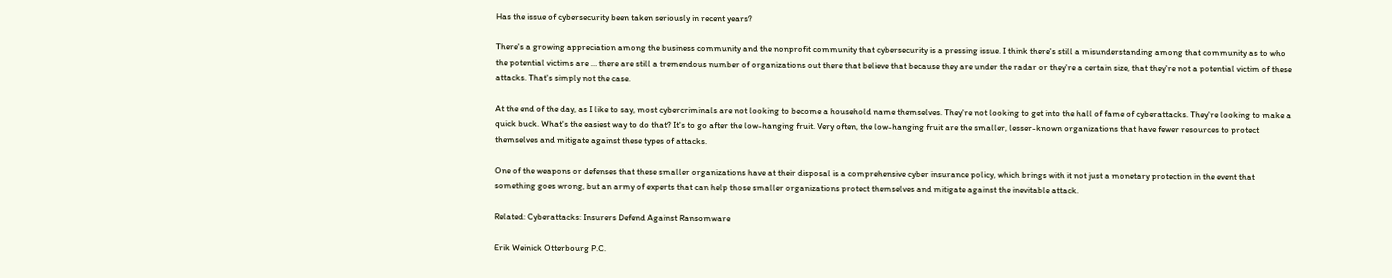Has the issue of cybersecurity been taken seriously in recent years?

There's a growing appreciation among the business community and the nonprofit community that cybersecurity is a pressing issue. I think there's still a misunderstanding among that community as to who the potential victims are … there are still a tremendous number of organizations out there that believe that because they are under the radar or they're a certain size, that they're not a potential victim of these attacks. That's simply not the case.

At the end of the day, as I like to say, most cybercriminals are not looking to become a household name themselves. They're not looking to get into the hall of fame of cyberattacks. They're looking to make a quick buck. What's the easiest way to do that? It's to go after the low-hanging fruit. Very often, the low-hanging fruit are the smaller, lesser-known organizations that have fewer resources to protect themselves and mitigate against these types of attacks.

One of the weapons or defenses that these smaller organizations have at their disposal is a comprehensive cyber insurance policy, which brings with it not just a monetary protection in the event that something goes wrong, but an army of experts that can help those smaller organizations protect themselves and mitigate against the inevitable attack.

Related: Cyberattacks: Insurers Defend Against Ransomware

Erik Weinick Otterbourg P.C.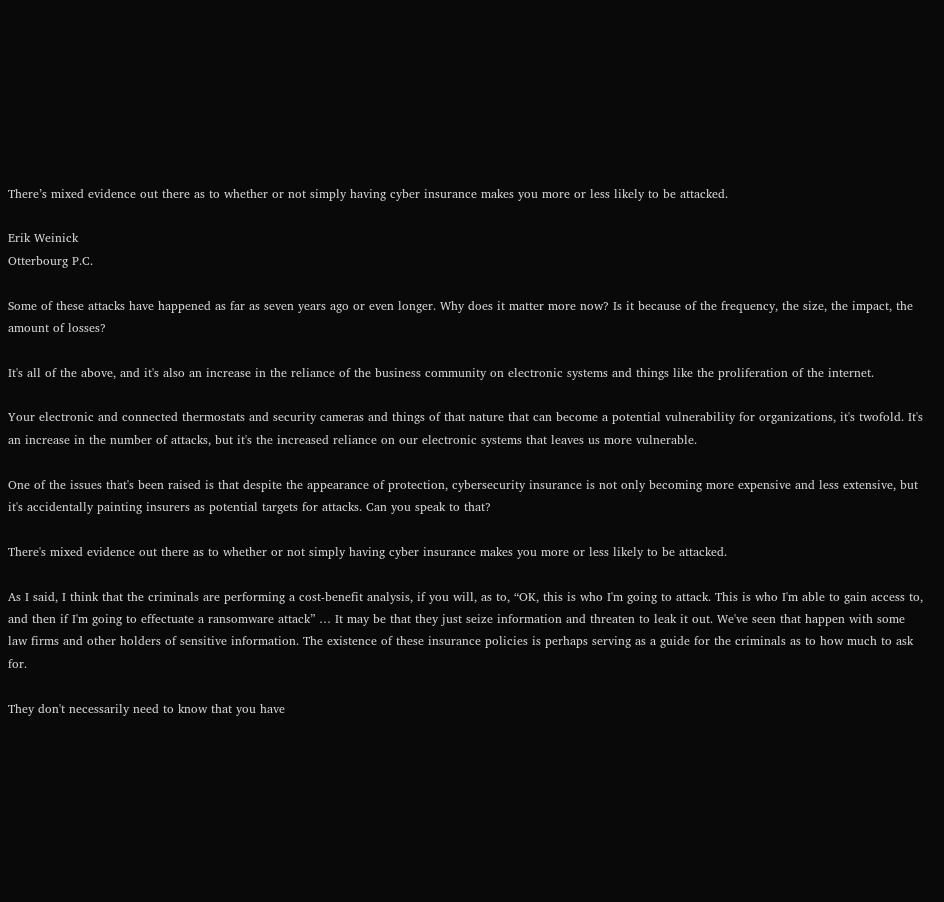There’s mixed evidence out there as to whether or not simply having cyber insurance makes you more or less likely to be attacked.

Erik Weinick
Otterbourg P.C.

Some of these attacks have happened as far as seven years ago or even longer. Why does it matter more now? Is it because of the frequency, the size, the impact, the amount of losses?

It's all of the above, and it's also an increase in the reliance of the business community on electronic systems and things like the proliferation of the internet.

Your electronic and connected thermostats and security cameras and things of that nature that can become a potential vulnerability for organizations, it's twofold. It's an increase in the number of attacks, but it's the increased reliance on our electronic systems that leaves us more vulnerable.

One of the issues that's been raised is that despite the appearance of protection, cybersecurity insurance is not only becoming more expensive and less extensive, but it's accidentally painting insurers as potential targets for attacks. Can you speak to that?

There's mixed evidence out there as to whether or not simply having cyber insurance makes you more or less likely to be attacked.

As I said, I think that the criminals are performing a cost-benefit analysis, if you will, as to, “OK, this is who I'm going to attack. This is who I'm able to gain access to, and then if I'm going to effectuate a ransomware attack” … It may be that they just seize information and threaten to leak it out. We've seen that happen with some law firms and other holders of sensitive information. The existence of these insurance policies is perhaps serving as a guide for the criminals as to how much to ask for.

They don't necessarily need to know that you have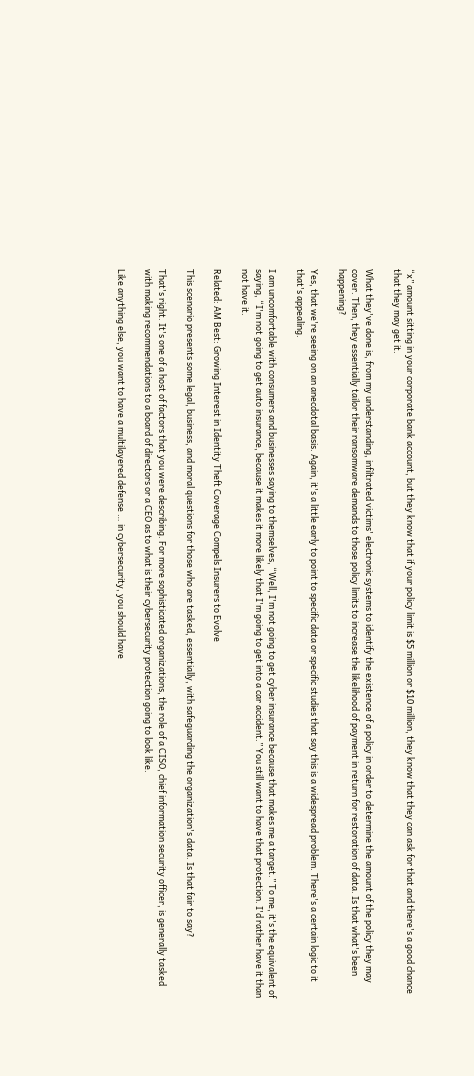“x” amount sitting in your corporate bank account, but they know that if your policy limit is $5 million or $10 million, they know that they can ask for that and there's a good chance that they may get it.

What they've done is, from my understanding, infiltrated victims' electronic systems to identify the existence of a policy in order to determine the amount of the policy they may cover. Then, they essentially tailor their ransomware demands to those policy limits to increase the likelihood of payment in return for restoration of data. Is that what's been happening?

Yes, that we're seeing on an anecdotal basis. Again, it's a little early to point to specific data or specific studies that say this is a widespread problem. There's a certain logic to it that's appealing.

I am uncomfortable with consumers and businesses saying to themselves, “Well, I'm not going to get cyber insurance because that makes me a target.” To me, it's the equivalent of saying, “I'm not going to get auto insurance, because it makes it more likely that I'm going to get into a car accident.” You still want to have that protection. I'd rather have it than not have it.

Related: AM Best: Growing Interest in Identity Theft Coverage Compels Insurers to Evolve

This scenario presents some legal, business, and moral questions for those who are tasked, essentially, with safeguarding the organization's data. Is that fair to say?

That's right. It's one of a host of factors that you were describing. For more sophisticated organizations, the role of a CISO, chief information security officer, is generally tasked with making recommendations to a board of directors or a CEO as to what is their cybersecurity protection going to look like.

Like anything else, you want to have a multilayered defense … in cybersecurity, you should have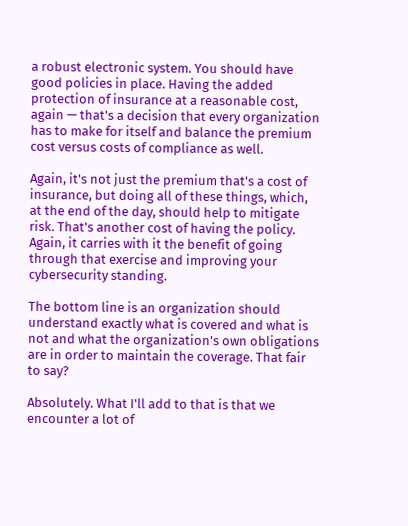a robust electronic system. You should have good policies in place. Having the added protection of insurance at a reasonable cost, again — that's a decision that every organization has to make for itself and balance the premium cost versus costs of compliance as well.

Again, it's not just the premium that's a cost of insurance, but doing all of these things, which, at the end of the day, should help to mitigate risk. That's another cost of having the policy. Again, it carries with it the benefit of going through that exercise and improving your cybersecurity standing.

The bottom line is an organization should understand exactly what is covered and what is not and what the organization's own obligations are in order to maintain the coverage. That fair to say?

Absolutely. What I'll add to that is that we encounter a lot of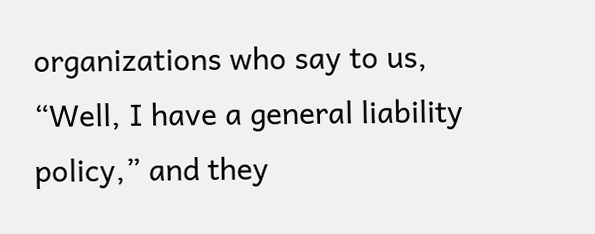organizations who say to us, “Well, I have a general liability policy,” and they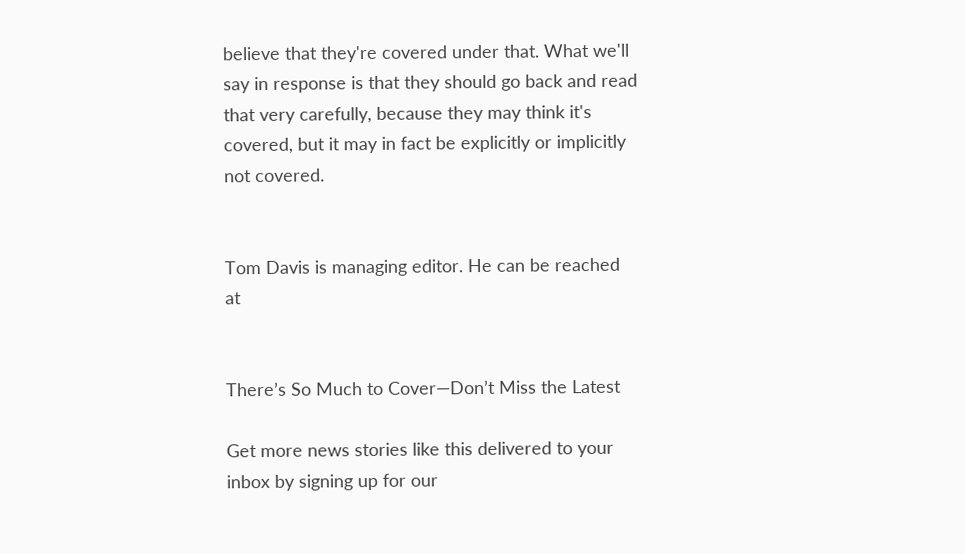believe that they're covered under that. What we'll say in response is that they should go back and read that very carefully, because they may think it's covered, but it may in fact be explicitly or implicitly not covered.


Tom Davis is managing editor. He can be reached at


There’s So Much to Cover—Don’t Miss the Latest

Get more news stories like this delivered to your inbox by signing up for our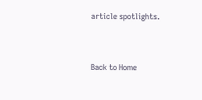article spotlights.


Back to Home